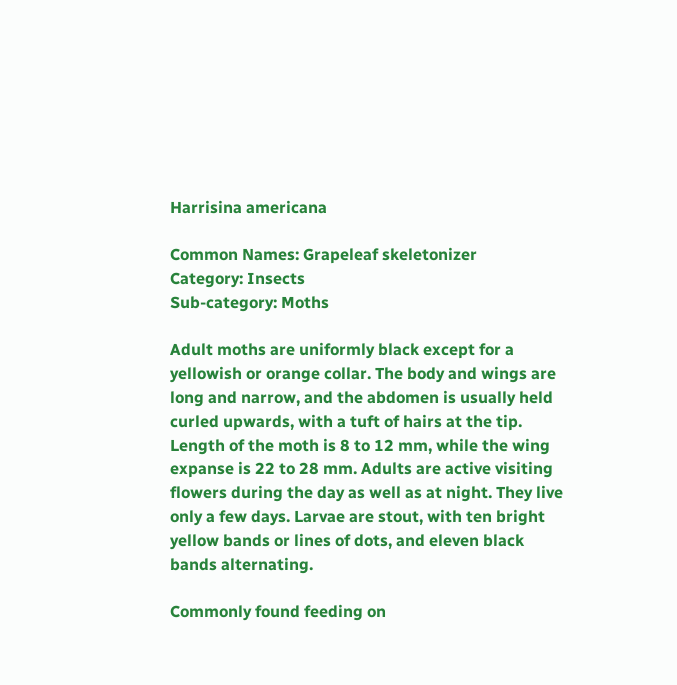Harrisina americana

Common Names: Grapeleaf skeletonizer
Category: Insects
Sub-category: Moths

Adult moths are uniformly black except for a yellowish or orange collar. The body and wings are long and narrow, and the abdomen is usually held curled upwards, with a tuft of hairs at the tip. Length of the moth is 8 to 12 mm, while the wing expanse is 22 to 28 mm. Adults are active visiting flowers during the day as well as at night. They live only a few days. Larvae are stout, with ten bright yellow bands or lines of dots, and eleven black bands alternating.

Commonly found feeding on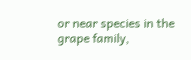or near species in the grape family,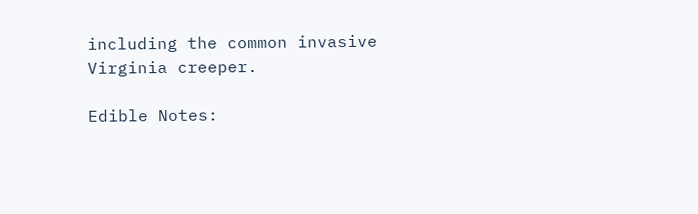including the common invasive Virginia creeper.

Edible Notes: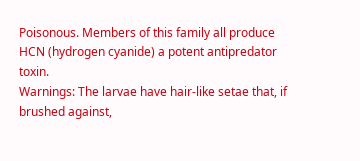Poisonous. Members of this family all produce HCN (hydrogen cyanide) a potent antipredator toxin.
Warnings: The larvae have hair-like setae that, if brushed against,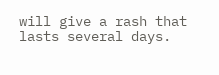will give a rash that lasts several days.